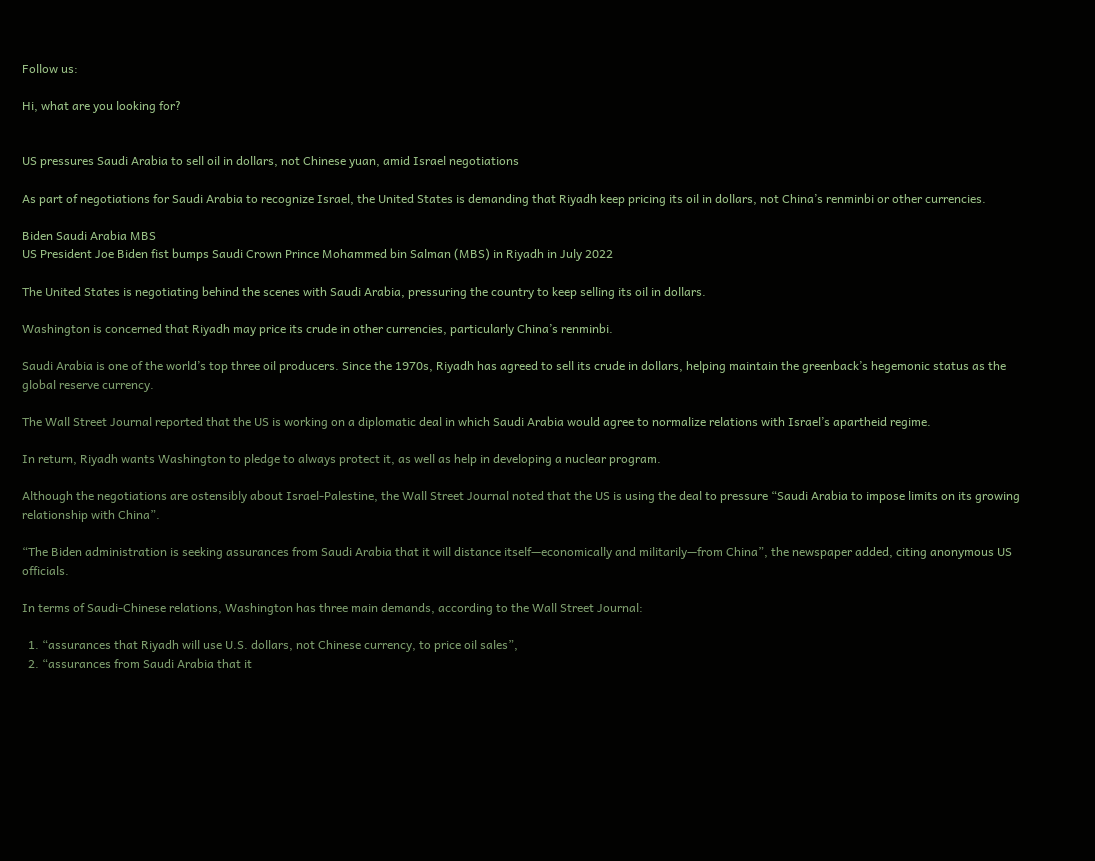Follow us:

Hi, what are you looking for?


US pressures Saudi Arabia to sell oil in dollars, not Chinese yuan, amid Israel negotiations

As part of negotiations for Saudi Arabia to recognize Israel, the United States is demanding that Riyadh keep pricing its oil in dollars, not China’s renminbi or other currencies.

Biden Saudi Arabia MBS
US President Joe Biden fist bumps Saudi Crown Prince Mohammed bin Salman (MBS) in Riyadh in July 2022

The United States is negotiating behind the scenes with Saudi Arabia, pressuring the country to keep selling its oil in dollars.

Washington is concerned that Riyadh may price its crude in other currencies, particularly China’s renminbi.

Saudi Arabia is one of the world’s top three oil producers. Since the 1970s, Riyadh has agreed to sell its crude in dollars, helping maintain the greenback’s hegemonic status as the global reserve currency.

The Wall Street Journal reported that the US is working on a diplomatic deal in which Saudi Arabia would agree to normalize relations with Israel’s apartheid regime.

In return, Riyadh wants Washington to pledge to always protect it, as well as help in developing a nuclear program.

Although the negotiations are ostensibly about Israel-Palestine, the Wall Street Journal noted that the US is using the deal to pressure “Saudi Arabia to impose limits on its growing relationship with China”.

“The Biden administration is seeking assurances from Saudi Arabia that it will distance itself—economically and militarily—from China”, the newspaper added, citing anonymous US officials.

In terms of Saudi-Chinese relations, Washington has three main demands, according to the Wall Street Journal:

  1. “assurances that Riyadh will use U.S. dollars, not Chinese currency, to price oil sales”,
  2. “assurances from Saudi Arabia that it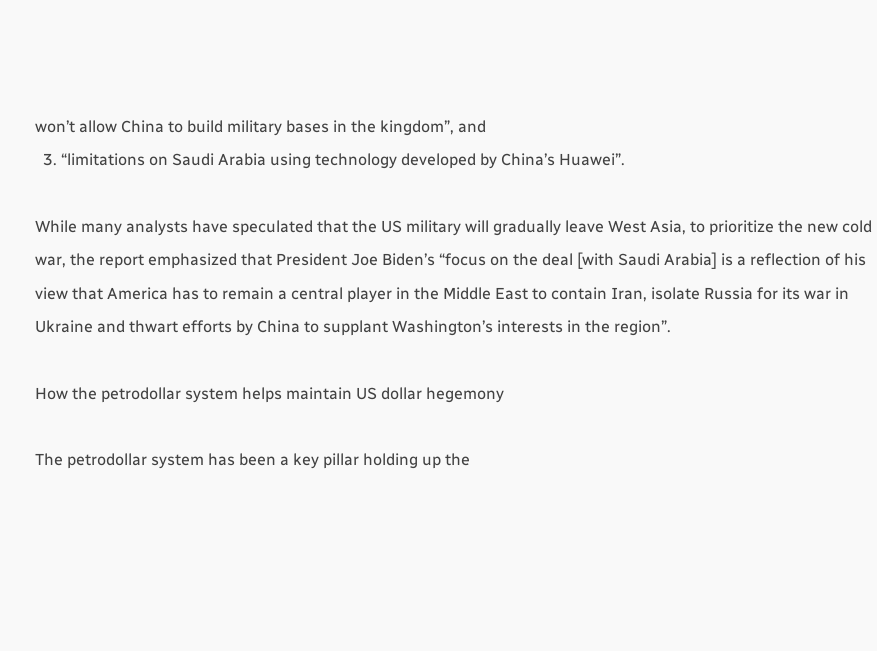won’t allow China to build military bases in the kingdom”, and
  3. “limitations on Saudi Arabia using technology developed by China’s Huawei”.

While many analysts have speculated that the US military will gradually leave West Asia, to prioritize the new cold war, the report emphasized that President Joe Biden’s “focus on the deal [with Saudi Arabia] is a reflection of his view that America has to remain a central player in the Middle East to contain Iran, isolate Russia for its war in Ukraine and thwart efforts by China to supplant Washington’s interests in the region”.

How the petrodollar system helps maintain US dollar hegemony

The petrodollar system has been a key pillar holding up the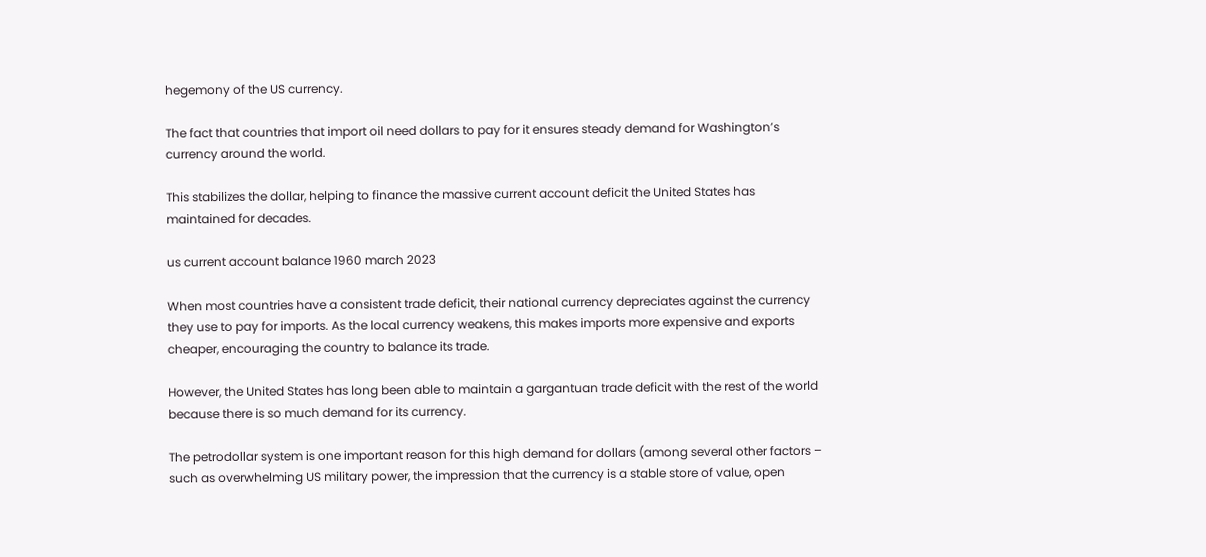hegemony of the US currency.

The fact that countries that import oil need dollars to pay for it ensures steady demand for Washington’s currency around the world.

This stabilizes the dollar, helping to finance the massive current account deficit the United States has maintained for decades.

us current account balance 1960 march 2023

When most countries have a consistent trade deficit, their national currency depreciates against the currency they use to pay for imports. As the local currency weakens, this makes imports more expensive and exports cheaper, encouraging the country to balance its trade.

However, the United States has long been able to maintain a gargantuan trade deficit with the rest of the world because there is so much demand for its currency.

The petrodollar system is one important reason for this high demand for dollars (among several other factors – such as overwhelming US military power, the impression that the currency is a stable store of value, open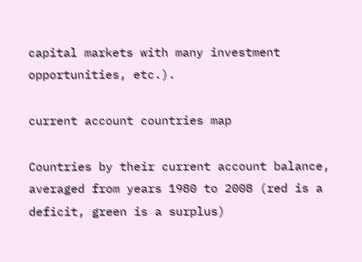capital markets with many investment opportunities, etc.).

current account countries map

Countries by their current account balance, averaged from years 1980 to 2008 (red is a deficit, green is a surplus)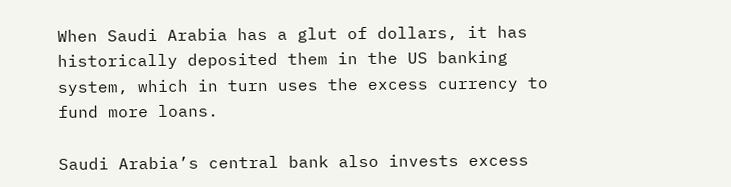When Saudi Arabia has a glut of dollars, it has historically deposited them in the US banking system, which in turn uses the excess currency to fund more loans.

Saudi Arabia’s central bank also invests excess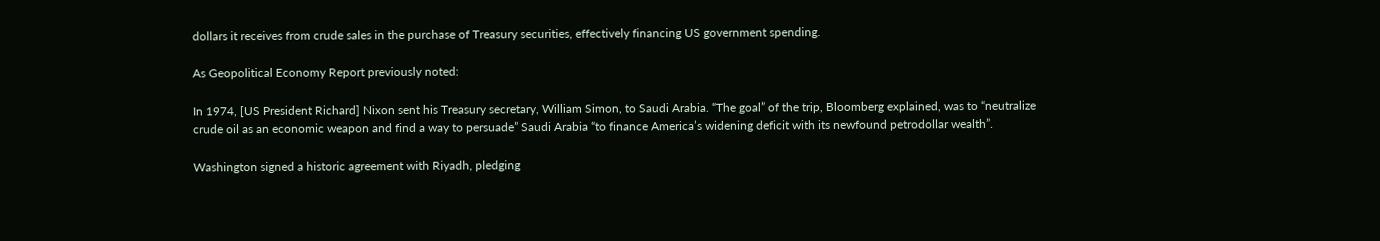dollars it receives from crude sales in the purchase of Treasury securities, effectively financing US government spending.

As Geopolitical Economy Report previously noted:

In 1974, [US President Richard] Nixon sent his Treasury secretary, William Simon, to Saudi Arabia. “The goal” of the trip, Bloomberg explained, was to “neutralize crude oil as an economic weapon and find a way to persuade” Saudi Arabia “to finance America’s widening deficit with its newfound petrodollar wealth”.

Washington signed a historic agreement with Riyadh, pledging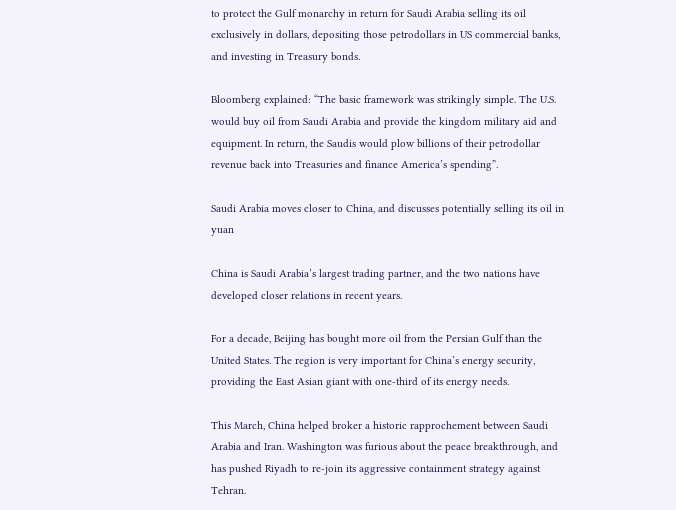to protect the Gulf monarchy in return for Saudi Arabia selling its oil exclusively in dollars, depositing those petrodollars in US commercial banks, and investing in Treasury bonds.

Bloomberg explained: “The basic framework was strikingly simple. The U.S. would buy oil from Saudi Arabia and provide the kingdom military aid and equipment. In return, the Saudis would plow billions of their petrodollar revenue back into Treasuries and finance America’s spending”.

Saudi Arabia moves closer to China, and discusses potentially selling its oil in yuan

China is Saudi Arabia’s largest trading partner, and the two nations have developed closer relations in recent years.

For a decade, Beijing has bought more oil from the Persian Gulf than the United States. The region is very important for China’s energy security, providing the East Asian giant with one-third of its energy needs.

This March, China helped broker a historic rapprochement between Saudi Arabia and Iran. Washington was furious about the peace breakthrough, and has pushed Riyadh to re-join its aggressive containment strategy against Tehran.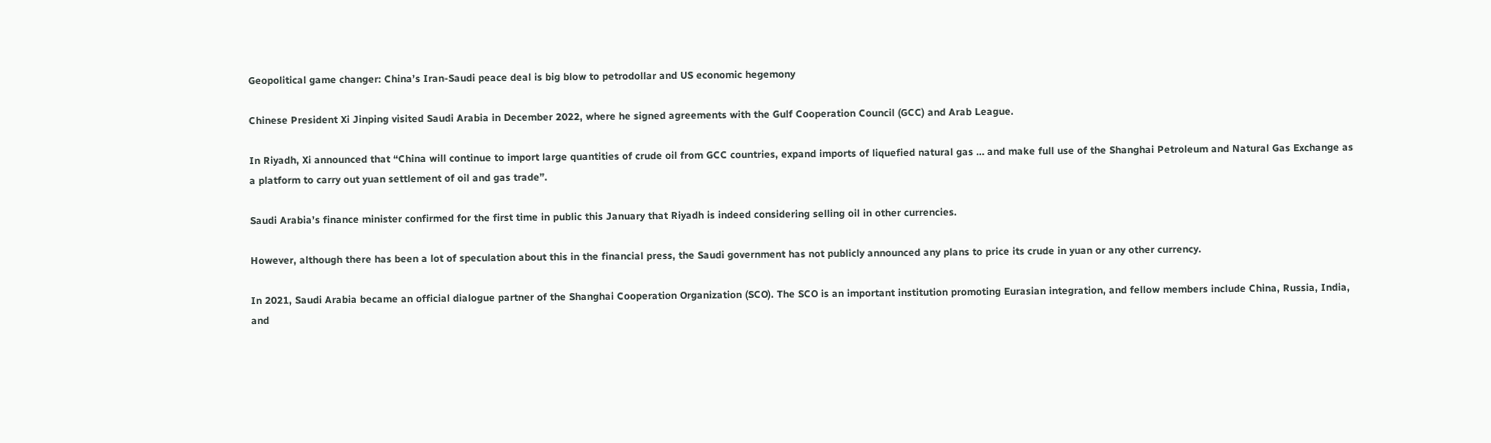Geopolitical game changer: China’s Iran-Saudi peace deal is big blow to petrodollar and US economic hegemony

Chinese President Xi Jinping visited Saudi Arabia in December 2022, where he signed agreements with the Gulf Cooperation Council (GCC) and Arab League.

In Riyadh, Xi announced that “China will continue to import large quantities of crude oil from GCC countries, expand imports of liquefied natural gas … and make full use of the Shanghai Petroleum and Natural Gas Exchange as a platform to carry out yuan settlement of oil and gas trade”.

Saudi Arabia’s finance minister confirmed for the first time in public this January that Riyadh is indeed considering selling oil in other currencies.

However, although there has been a lot of speculation about this in the financial press, the Saudi government has not publicly announced any plans to price its crude in yuan or any other currency.

In 2021, Saudi Arabia became an official dialogue partner of the Shanghai Cooperation Organization (SCO). The SCO is an important institution promoting Eurasian integration, and fellow members include China, Russia, India, and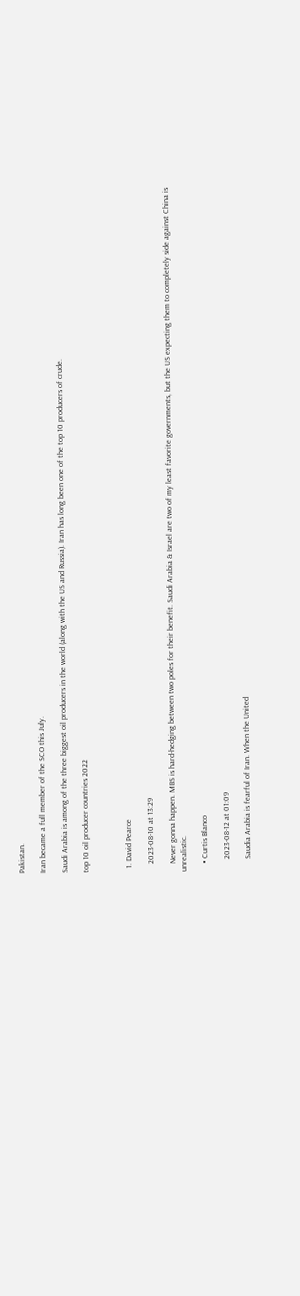Pakistan.

Iran became a full member of the SCO this July.

Saudi Arabia is among of the three biggest oil producers in the world (along with the US and Russia). Iran has long been one of the top 10 producers of crude.

top 10 oil producer countries 2022



  1. David Pearce

    2023-08-10 at 13:29

    Never gonna happen. MBS is hard-hedging between two poles for their benefit. Saudi Arabia & Israel are two of my least favorite governments, but the US expecting them to completely side against China is unrealistic.

    • Curtis Blanco

      2023-08-12 at 01:09

      Saudia Arabia is fearful of Iran. When the United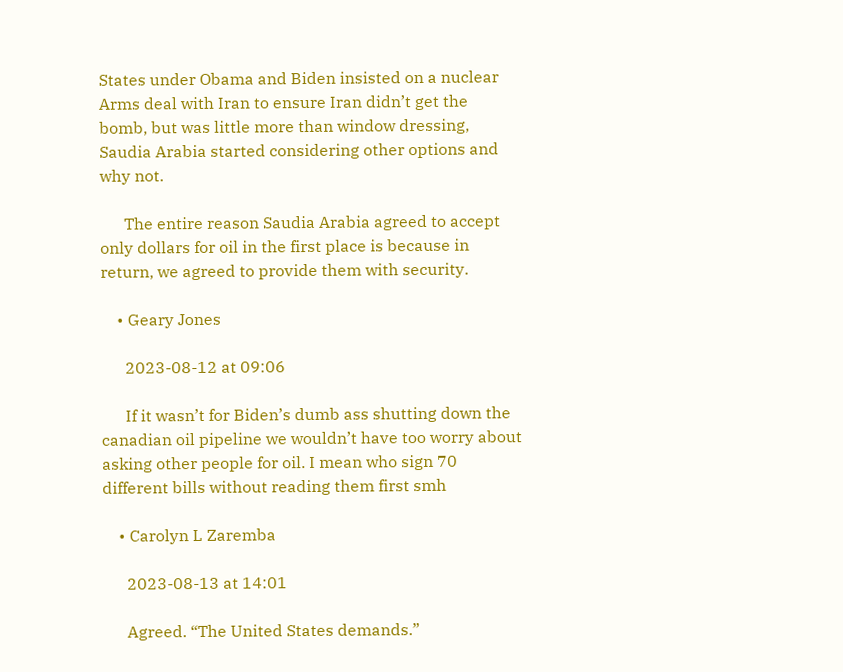States under Obama and Biden insisted on a nuclear Arms deal with Iran to ensure Iran didn’t get the bomb, but was little more than window dressing, Saudia Arabia started considering other options and why not.

      The entire reason Saudia Arabia agreed to accept only dollars for oil in the first place is because in return, we agreed to provide them with security.

    • Geary Jones

      2023-08-12 at 09:06

      If it wasn’t for Biden’s dumb ass shutting down the canadian oil pipeline we wouldn’t have too worry about asking other people for oil. I mean who sign 70 different bills without reading them first smh

    • Carolyn L Zaremba

      2023-08-13 at 14:01

      Agreed. “The United States demands.”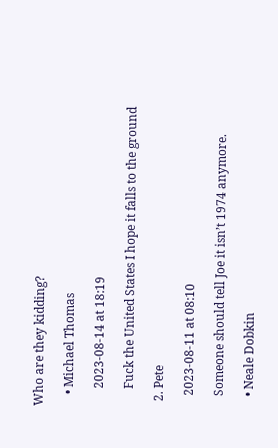Who are they kidding?

    • Michael Thomas

      2023-08-14 at 18:19

      Fuck the United States I hope it falls to the ground

  2. Pete

    2023-08-11 at 08:10

    Someone should tell Joe it isn’t 1974 anymore.

    • Neale Dobkin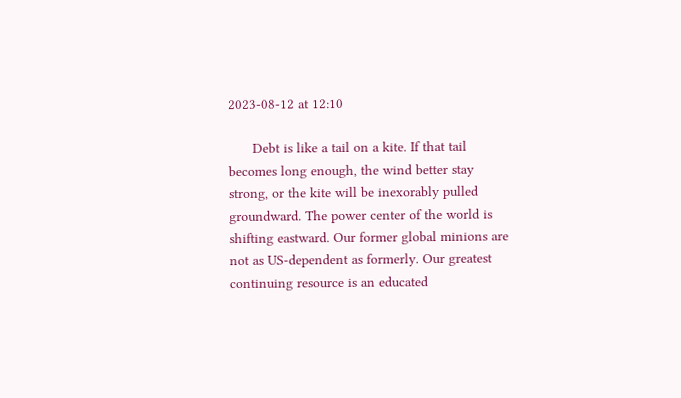2023-08-12 at 12:10

      Debt is like a tail on a kite. If that tail becomes long enough, the wind better stay strong, or the kite will be inexorably pulled groundward. The power center of the world is shifting eastward. Our former global minions are not as US-dependent as formerly. Our greatest continuing resource is an educated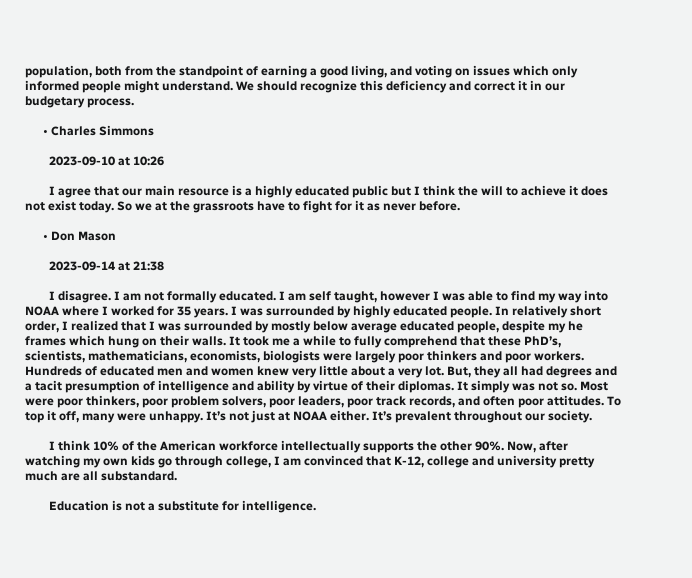population, both from the standpoint of earning a good living, and voting on issues which only informed people might understand. We should recognize this deficiency and correct it in our budgetary process.

      • Charles Simmons

        2023-09-10 at 10:26

        I agree that our main resource is a highly educated public but I think the will to achieve it does not exist today. So we at the grassroots have to fight for it as never before.

      • Don Mason

        2023-09-14 at 21:38

        I disagree. I am not formally educated. I am self taught, however I was able to find my way into NOAA where I worked for 35 years. I was surrounded by highly educated people. In relatively short order, I realized that I was surrounded by mostly below average educated people, despite my he frames which hung on their walls. It took me a while to fully comprehend that these PhD’s, scientists, mathematicians, economists, biologists were largely poor thinkers and poor workers. Hundreds of educated men and women knew very little about a very lot. But, they all had degrees and a tacit presumption of intelligence and ability by virtue of their diplomas. It simply was not so. Most were poor thinkers, poor problem solvers, poor leaders, poor track records, and often poor attitudes. To top it off, many were unhappy. It’s not just at NOAA either. It’s prevalent throughout our society.

        I think 10% of the American workforce intellectually supports the other 90%. Now, after watching my own kids go through college, I am convinced that K-12, college and university pretty much are all substandard.

        Education is not a substitute for intelligence.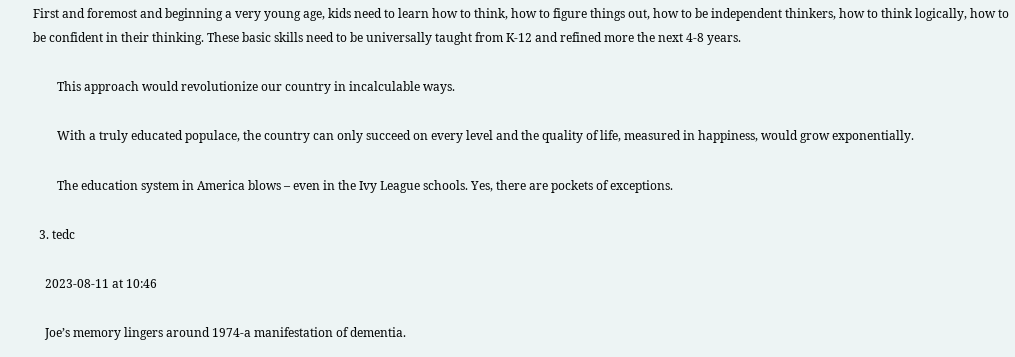First and foremost and beginning a very young age, kids need to learn how to think, how to figure things out, how to be independent thinkers, how to think logically, how to be confident in their thinking. These basic skills need to be universally taught from K-12 and refined more the next 4-8 years.

        This approach would revolutionize our country in incalculable ways.

        With a truly educated populace, the country can only succeed on every level and the quality of life, measured in happiness, would grow exponentially.

        The education system in America blows – even in the Ivy League schools. Yes, there are pockets of exceptions.

  3. tedc

    2023-08-11 at 10:46

    Joe’s memory lingers around 1974-a manifestation of dementia.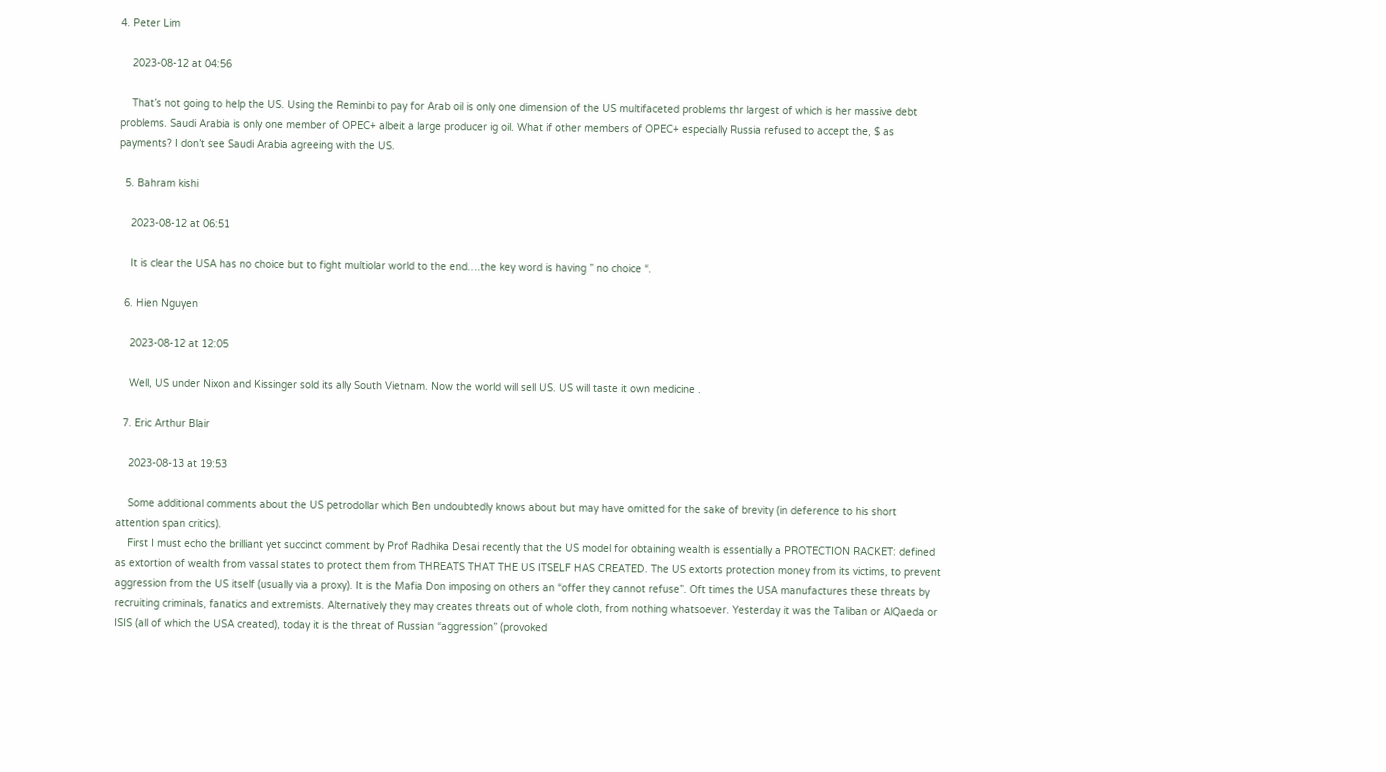4. Peter Lim

    2023-08-12 at 04:56

    That’s not going to help the US. Using the Reminbi to pay for Arab oil is only one dimension of the US multifaceted problems thr largest of which is her massive debt problems. Saudi Arabia is only one member of OPEC+ albeit a large producer ig oil. What if other members of OPEC+ especially Russia refused to accept the, $ as payments? I don’t see Saudi Arabia agreeing with the US.

  5. Bahram kishi

    2023-08-12 at 06:51

    It is clear the USA has no choice but to fight multiolar world to the end….the key word is having ” no choice “.

  6. Hien Nguyen

    2023-08-12 at 12:05

    Well, US under Nixon and Kissinger sold its ally South Vietnam. Now the world will sell US. US will taste it own medicine .

  7. Eric Arthur Blair

    2023-08-13 at 19:53

    Some additional comments about the US petrodollar which Ben undoubtedly knows about but may have omitted for the sake of brevity (in deference to his short attention span critics).
    First I must echo the brilliant yet succinct comment by Prof Radhika Desai recently that the US model for obtaining wealth is essentially a PROTECTION RACKET: defined as extortion of wealth from vassal states to protect them from THREATS THAT THE US ITSELF HAS CREATED. The US extorts protection money from its victims, to prevent aggression from the US itself (usually via a proxy). It is the Mafia Don imposing on others an “offer they cannot refuse”. Oft times the USA manufactures these threats by recruiting criminals, fanatics and extremists. Alternatively they may creates threats out of whole cloth, from nothing whatsoever. Yesterday it was the Taliban or AlQaeda or ISIS (all of which the USA created), today it is the threat of Russian “aggression” (provoked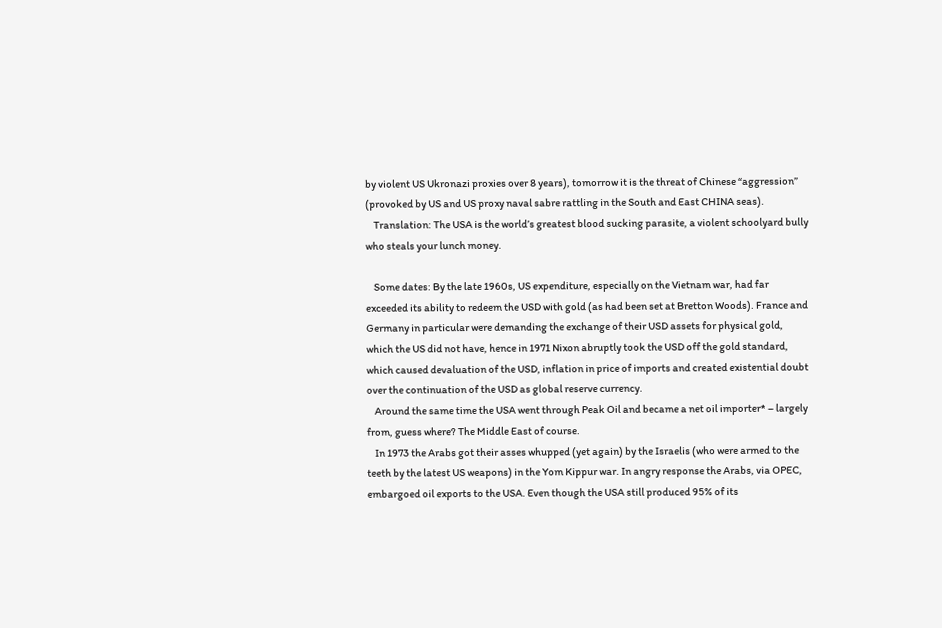by violent US Ukronazi proxies over 8 years), tomorrow it is the threat of Chinese “aggression” (provoked by US and US proxy naval sabre rattling in the South and East CHINA seas).
    Translation: The USA is the world’s greatest blood sucking parasite, a violent schoolyard bully who steals your lunch money.

    Some dates: By the late 1960s, US expenditure, especially on the Vietnam war, had far exceeded its ability to redeem the USD with gold (as had been set at Bretton Woods). France and Germany in particular were demanding the exchange of their USD assets for physical gold, which the US did not have, hence in 1971 Nixon abruptly took the USD off the gold standard, which caused devaluation of the USD, inflation in price of imports and created existential doubt over the continuation of the USD as global reserve currency.
    Around the same time the USA went through Peak Oil and became a net oil importer* – largely from, guess where? The Middle East of course.
    In 1973 the Arabs got their asses whupped (yet again) by the Israelis (who were armed to the teeth by the latest US weapons) in the Yom Kippur war. In angry response the Arabs, via OPEC, embargoed oil exports to the USA. Even though the USA still produced 95% of its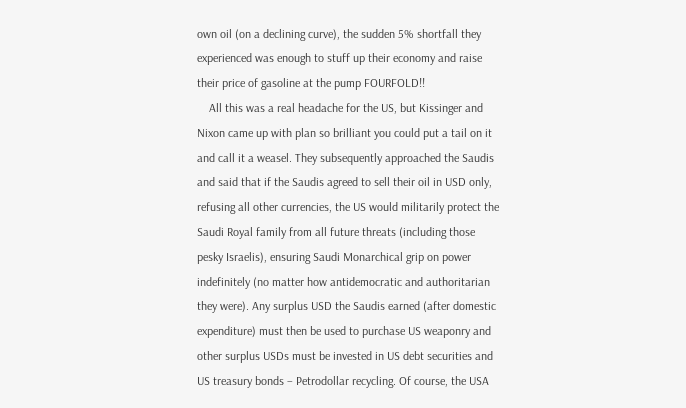own oil (on a declining curve), the sudden 5% shortfall they experienced was enough to stuff up their economy and raise their price of gasoline at the pump FOURFOLD!!
    All this was a real headache for the US, but Kissinger and Nixon came up with plan so brilliant you could put a tail on it and call it a weasel. They subsequently approached the Saudis and said that if the Saudis agreed to sell their oil in USD only, refusing all other currencies, the US would militarily protect the Saudi Royal family from all future threats (including those pesky Israelis), ensuring Saudi Monarchical grip on power indefinitely (no matter how antidemocratic and authoritarian they were). Any surplus USD the Saudis earned (after domestic expenditure) must then be used to purchase US weaponry and other surplus USDs must be invested in US debt securities and US treasury bonds – Petrodollar recycling. Of course, the USA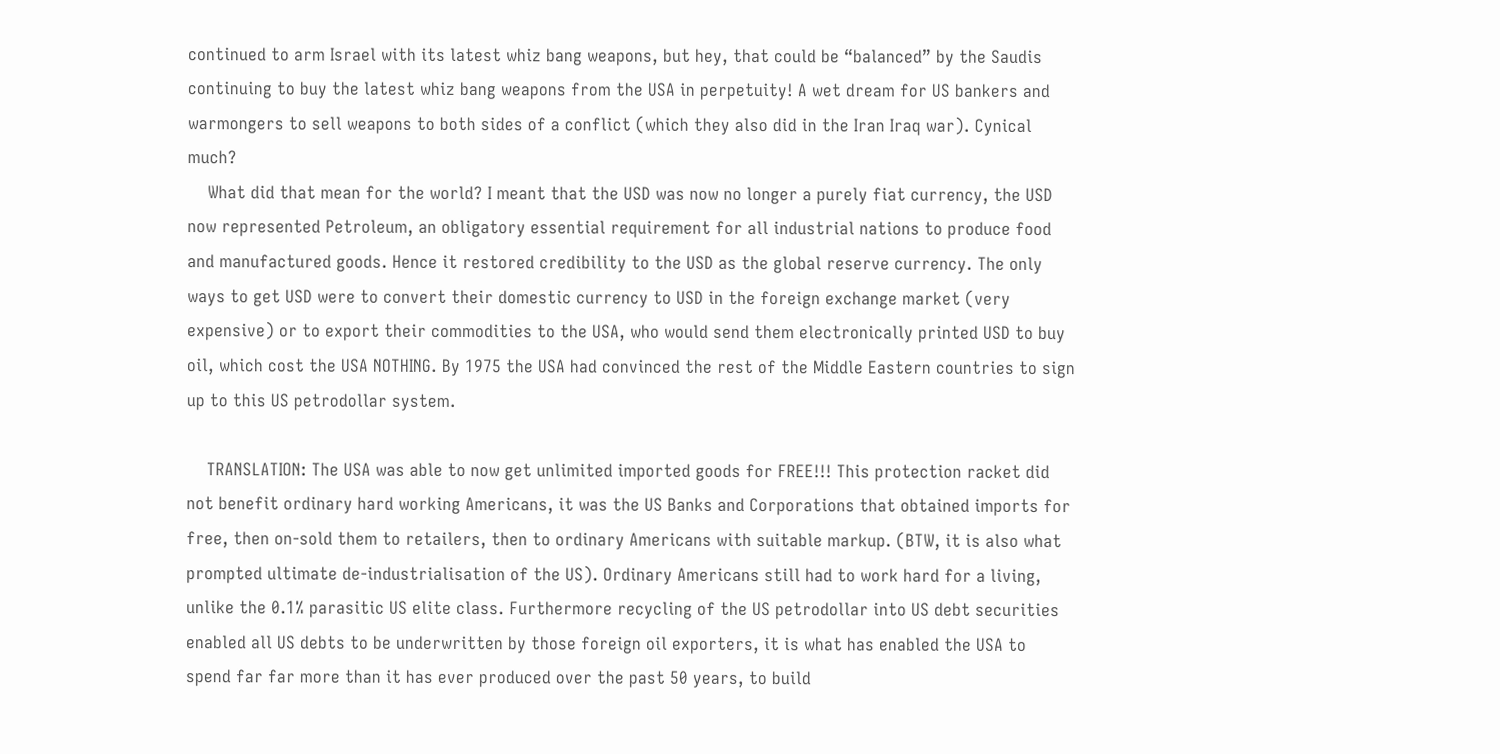continued to arm Israel with its latest whiz bang weapons, but hey, that could be “balanced” by the Saudis continuing to buy the latest whiz bang weapons from the USA in perpetuity! A wet dream for US bankers and warmongers to sell weapons to both sides of a conflict (which they also did in the Iran Iraq war). Cynical much?
    What did that mean for the world? I meant that the USD was now no longer a purely fiat currency, the USD now represented Petroleum, an obligatory essential requirement for all industrial nations to produce food and manufactured goods. Hence it restored credibility to the USD as the global reserve currency. The only ways to get USD were to convert their domestic currency to USD in the foreign exchange market (very expensive) or to export their commodities to the USA, who would send them electronically printed USD to buy oil, which cost the USA NOTHING. By 1975 the USA had convinced the rest of the Middle Eastern countries to sign up to this US petrodollar system.

    TRANSLATION: The USA was able to now get unlimited imported goods for FREE!!! This protection racket did not benefit ordinary hard working Americans, it was the US Banks and Corporations that obtained imports for free, then on-sold them to retailers, then to ordinary Americans with suitable markup. (BTW, it is also what prompted ultimate de-industrialisation of the US). Ordinary Americans still had to work hard for a living, unlike the 0.1% parasitic US elite class. Furthermore recycling of the US petrodollar into US debt securities enabled all US debts to be underwritten by those foreign oil exporters, it is what has enabled the USA to spend far far more than it has ever produced over the past 50 years, to build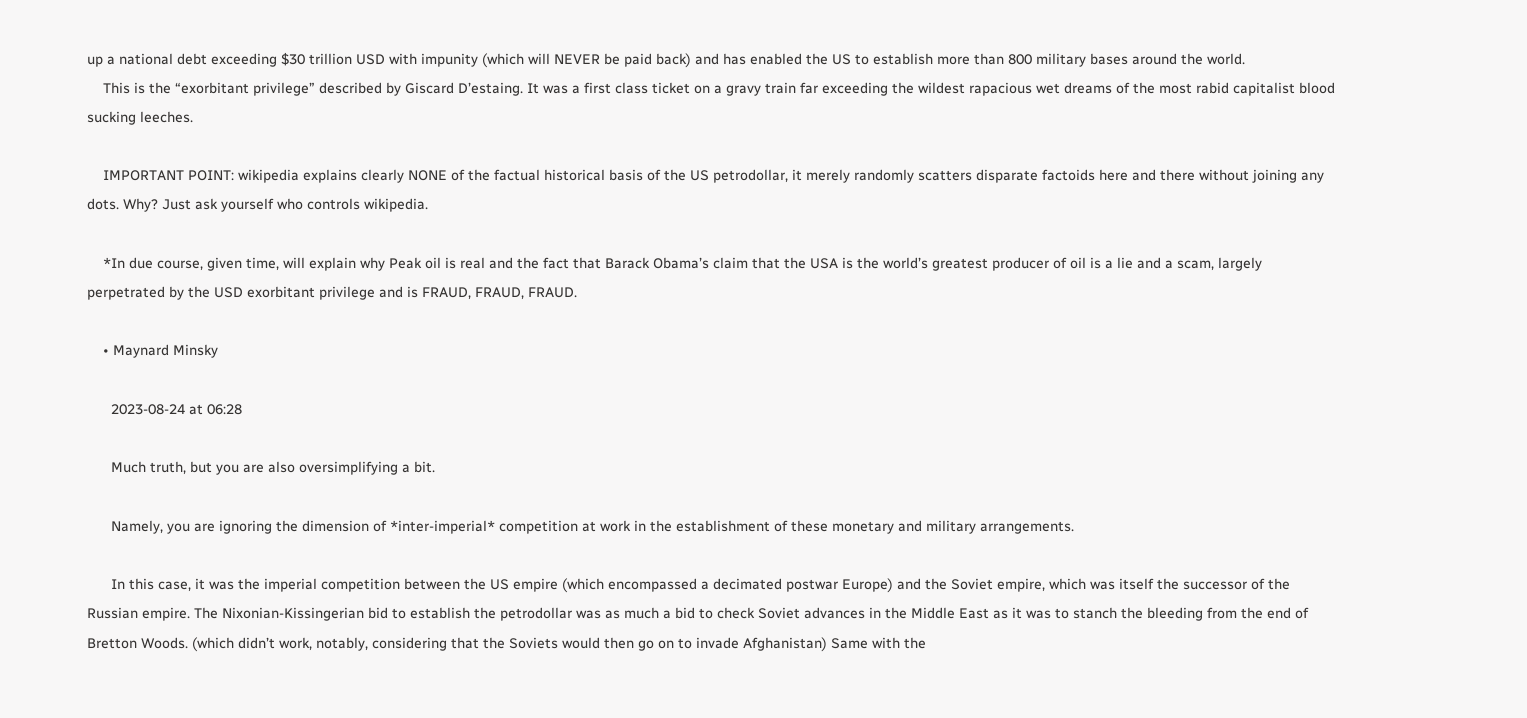up a national debt exceeding $30 trillion USD with impunity (which will NEVER be paid back) and has enabled the US to establish more than 800 military bases around the world.
    This is the “exorbitant privilege” described by Giscard D’estaing. It was a first class ticket on a gravy train far exceeding the wildest rapacious wet dreams of the most rabid capitalist blood sucking leeches.

    IMPORTANT POINT: wikipedia explains clearly NONE of the factual historical basis of the US petrodollar, it merely randomly scatters disparate factoids here and there without joining any dots. Why? Just ask yourself who controls wikipedia.

    *In due course, given time, will explain why Peak oil is real and the fact that Barack Obama’s claim that the USA is the world’s greatest producer of oil is a lie and a scam, largely perpetrated by the USD exorbitant privilege and is FRAUD, FRAUD, FRAUD.

    • Maynard Minsky

      2023-08-24 at 06:28

      Much truth, but you are also oversimplifying a bit.

      Namely, you are ignoring the dimension of *inter-imperial* competition at work in the establishment of these monetary and military arrangements.

      In this case, it was the imperial competition between the US empire (which encompassed a decimated postwar Europe) and the Soviet empire, which was itself the successor of the Russian empire. The Nixonian-Kissingerian bid to establish the petrodollar was as much a bid to check Soviet advances in the Middle East as it was to stanch the bleeding from the end of Bretton Woods. (which didn’t work, notably, considering that the Soviets would then go on to invade Afghanistan) Same with the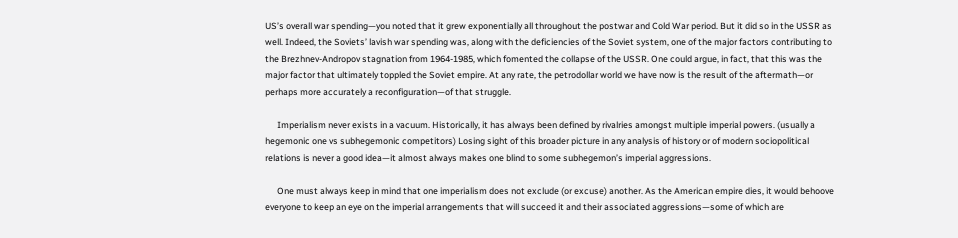US’s overall war spending—you noted that it grew exponentially all throughout the postwar and Cold War period. But it did so in the USSR as well. Indeed, the Soviets’ lavish war spending was, along with the deficiencies of the Soviet system, one of the major factors contributing to the Brezhnev-Andropov stagnation from 1964-1985, which fomented the collapse of the USSR. One could argue, in fact, that this was the major factor that ultimately toppled the Soviet empire. At any rate, the petrodollar world we have now is the result of the aftermath—or perhaps more accurately a reconfiguration—of that struggle.

      Imperialism never exists in a vacuum. Historically, it has always been defined by rivalries amongst multiple imperial powers. (usually a hegemonic one vs subhegemonic competitors) Losing sight of this broader picture in any analysis of history or of modern sociopolitical relations is never a good idea—it almost always makes one blind to some subhegemon’s imperial aggressions.

      One must always keep in mind that one imperialism does not exclude (or excuse) another. As the American empire dies, it would behoove everyone to keep an eye on the imperial arrangements that will succeed it and their associated aggressions—some of which are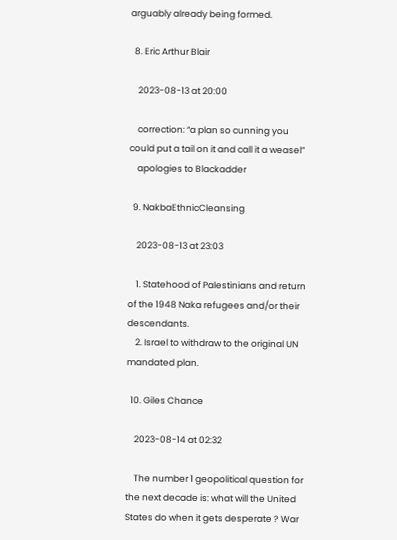arguably already being formed.

  8. Eric Arthur Blair

    2023-08-13 at 20:00

    correction: “a plan so cunning you could put a tail on it and call it a weasel”
    apologies to Blackadder

  9. NakbaEthnicCleansing

    2023-08-13 at 23:03

    1. Statehood of Palestinians and return of the 1948 Naka refugees and/or their descendants.
    2. Israel to withdraw to the original UN mandated plan.

  10. Giles Chance

    2023-08-14 at 02:32

    The number 1 geopolitical question for the next decade is: what will the United States do when it gets desperate ? War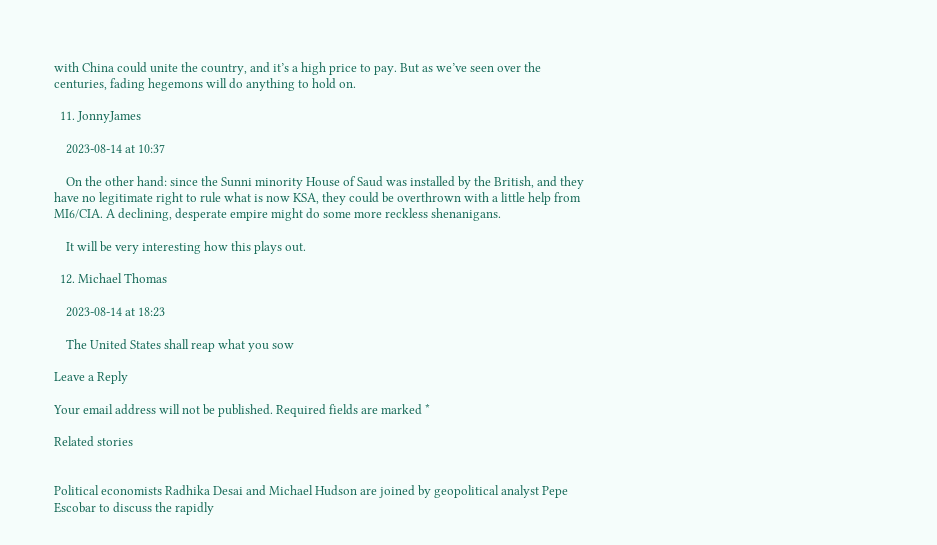with China could unite the country, and it’s a high price to pay. But as we’ve seen over the centuries, fading hegemons will do anything to hold on.

  11. JonnyJames

    2023-08-14 at 10:37

    On the other hand: since the Sunni minority House of Saud was installed by the British, and they have no legitimate right to rule what is now KSA, they could be overthrown with a little help from MI6/CIA. A declining, desperate empire might do some more reckless shenanigans.

    It will be very interesting how this plays out.

  12. Michael Thomas

    2023-08-14 at 18:23

    The United States shall reap what you sow

Leave a Reply

Your email address will not be published. Required fields are marked *

Related stories


Political economists Radhika Desai and Michael Hudson are joined by geopolitical analyst Pepe Escobar to discuss the rapidly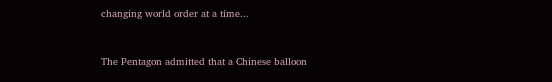changing world order at a time...


The Pentagon admitted that a Chinese balloon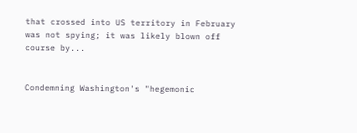that crossed into US territory in February was not spying; it was likely blown off course by...


Condemning Washington's "hegemonic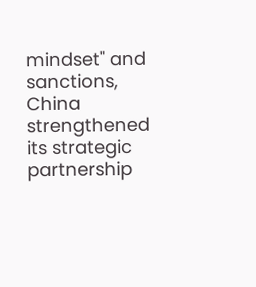mindset" and sanctions, China strengthened its strategic partnership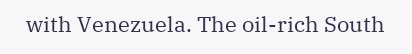with Venezuela. The oil-rich South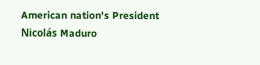American nation's President Nicolás Maduro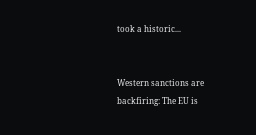took a historic...


Western sanctions are backfiring: The EU is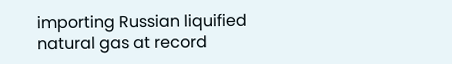importing Russian liquified natural gas at record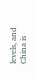levels, and China is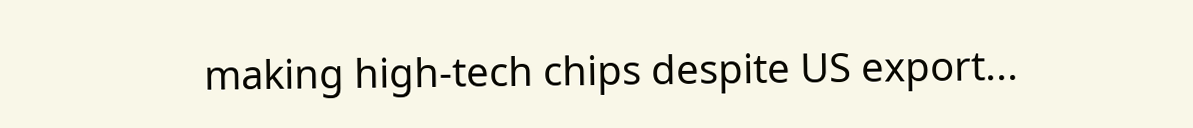making high-tech chips despite US export...